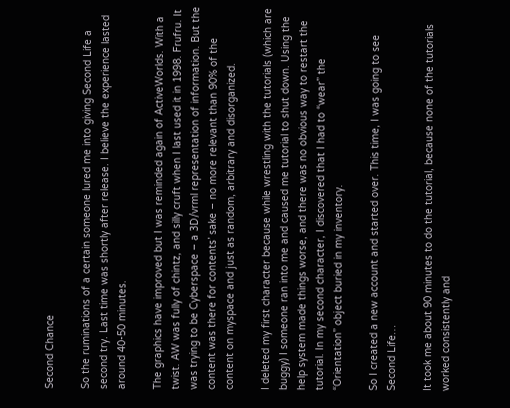Second Chance

So the ruminations of a certain someone lured me into giving Second Life a second try. Last time was shortly after release. I believe the experience lasted around 40-50 minutes.

The graphics have improved but I was reminded again of ActiveWorlds. With a twist. AW was fully of chintz, and silly cruft when I last used it in 1998. Frufru. It was trying to be Cyberspace – a 3D/vrml representation of information. But the content was there for contents’ sake – no more relevant than 90% of the content on myspace and just as random, arbitrary and disorganized.

I deleted my first character because while wrestling with the tutorials (which are buggy) I someone ran into me and caused me tutorial to shut down. Using the help system made things worse, and there was no obvious way to restart the tutorial. In my second character, I discovered that I had to “wear” the “Orientation” object buried in my inventory.

So I created a new account and started over. This time, I was going to see Second Life…

It took me about 90 minutes to do the tutorial, because none of the tutorials worked consistently and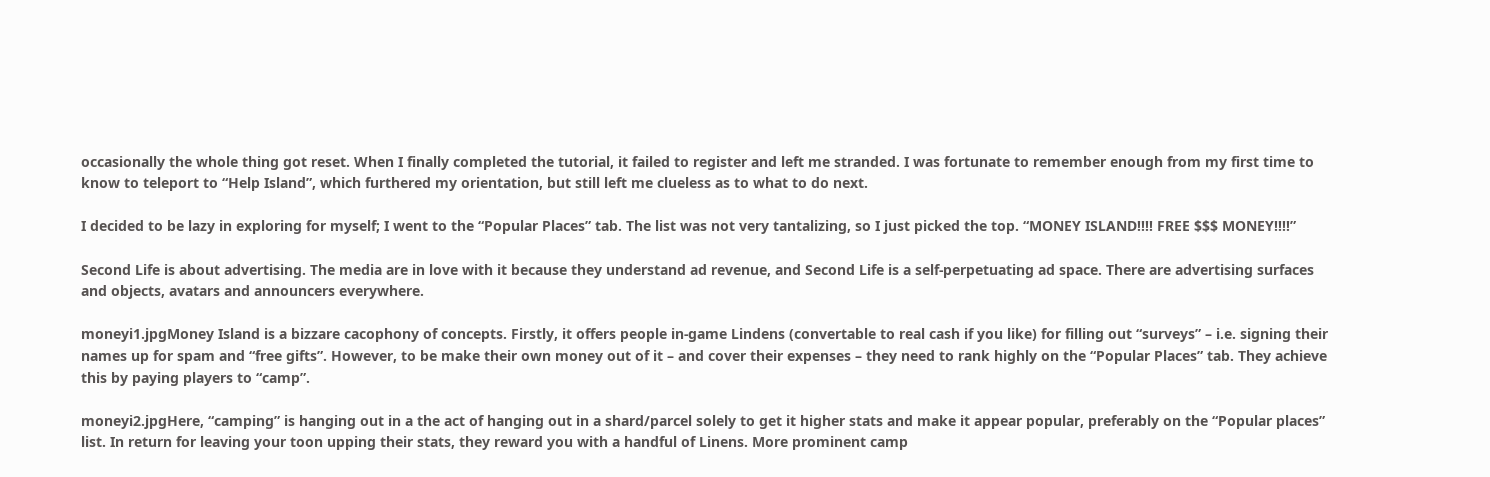occasionally the whole thing got reset. When I finally completed the tutorial, it failed to register and left me stranded. I was fortunate to remember enough from my first time to know to teleport to “Help Island”, which furthered my orientation, but still left me clueless as to what to do next.

I decided to be lazy in exploring for myself; I went to the “Popular Places” tab. The list was not very tantalizing, so I just picked the top. “MONEY ISLAND!!!! FREE $$$ MONEY!!!!”

Second Life is about advertising. The media are in love with it because they understand ad revenue, and Second Life is a self-perpetuating ad space. There are advertising surfaces and objects, avatars and announcers everywhere.

moneyi1.jpgMoney Island is a bizzare cacophony of concepts. Firstly, it offers people in-game Lindens (convertable to real cash if you like) for filling out “surveys” – i.e. signing their names up for spam and “free gifts”. However, to be make their own money out of it – and cover their expenses – they need to rank highly on the “Popular Places” tab. They achieve this by paying players to “camp”.

moneyi2.jpgHere, “camping” is hanging out in a the act of hanging out in a shard/parcel solely to get it higher stats and make it appear popular, preferably on the “Popular places” list. In return for leaving your toon upping their stats, they reward you with a handful of Linens. More prominent camp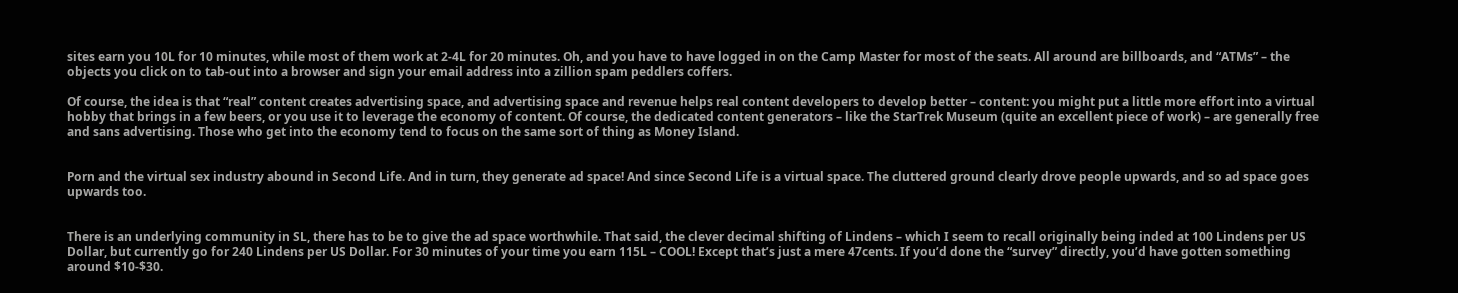sites earn you 10L for 10 minutes, while most of them work at 2-4L for 20 minutes. Oh, and you have to have logged in on the Camp Master for most of the seats. All around are billboards, and “ATMs” – the objects you click on to tab-out into a browser and sign your email address into a zillion spam peddlers coffers.

Of course, the idea is that “real” content creates advertising space, and advertising space and revenue helps real content developers to develop better – content: you might put a little more effort into a virtual hobby that brings in a few beers, or you use it to leverage the economy of content. Of course, the dedicated content generators – like the StarTrek Museum (quite an excellent piece of work) – are generally free and sans advertising. Those who get into the economy tend to focus on the same sort of thing as Money Island.


Porn and the virtual sex industry abound in Second Life. And in turn, they generate ad space! And since Second Life is a virtual space. The cluttered ground clearly drove people upwards, and so ad space goes upwards too.


There is an underlying community in SL, there has to be to give the ad space worthwhile. That said, the clever decimal shifting of Lindens – which I seem to recall originally being inded at 100 Lindens per US Dollar, but currently go for 240 Lindens per US Dollar. For 30 minutes of your time you earn 115L – COOL! Except that’s just a mere 47cents. If you’d done the “survey” directly, you’d have gotten something around $10-$30.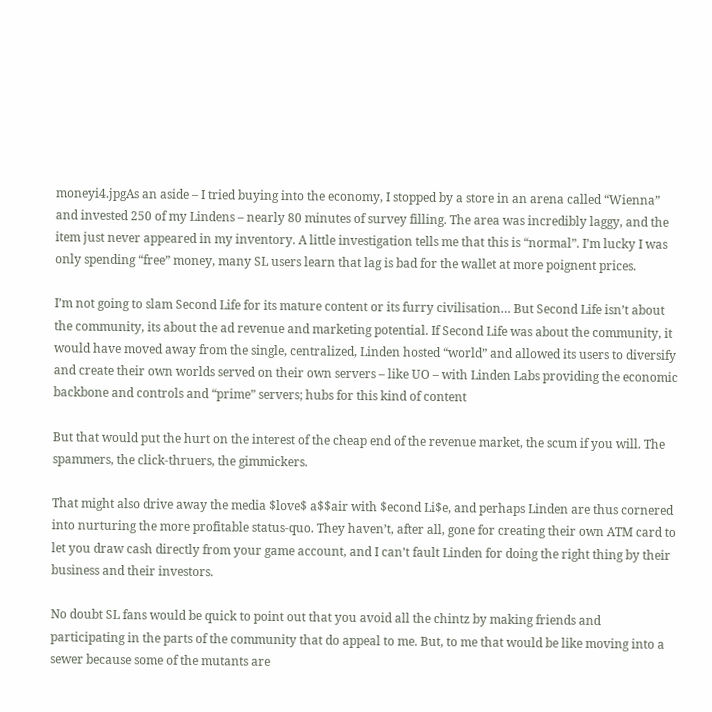moneyi4.jpgAs an aside – I tried buying into the economy, I stopped by a store in an arena called “Wienna” and invested 250 of my Lindens – nearly 80 minutes of survey filling. The area was incredibly laggy, and the item just never appeared in my inventory. A little investigation tells me that this is “normal”. I’m lucky I was only spending “free” money, many SL users learn that lag is bad for the wallet at more poignent prices.

I’m not going to slam Second Life for its mature content or its furry civilisation… But Second Life isn’t about the community, its about the ad revenue and marketing potential. If Second Life was about the community, it would have moved away from the single, centralized, Linden hosted “world” and allowed its users to diversify and create their own worlds served on their own servers – like UO – with Linden Labs providing the economic backbone and controls and “prime” servers; hubs for this kind of content

But that would put the hurt on the interest of the cheap end of the revenue market, the scum if you will. The spammers, the click-thruers, the gimmickers.

That might also drive away the media $love$ a$$air with $econd Li$e, and perhaps Linden are thus cornered into nurturing the more profitable status-quo. They haven’t, after all, gone for creating their own ATM card to let you draw cash directly from your game account, and I can’t fault Linden for doing the right thing by their business and their investors.

No doubt SL fans would be quick to point out that you avoid all the chintz by making friends and participating in the parts of the community that do appeal to me. But, to me that would be like moving into a sewer because some of the mutants are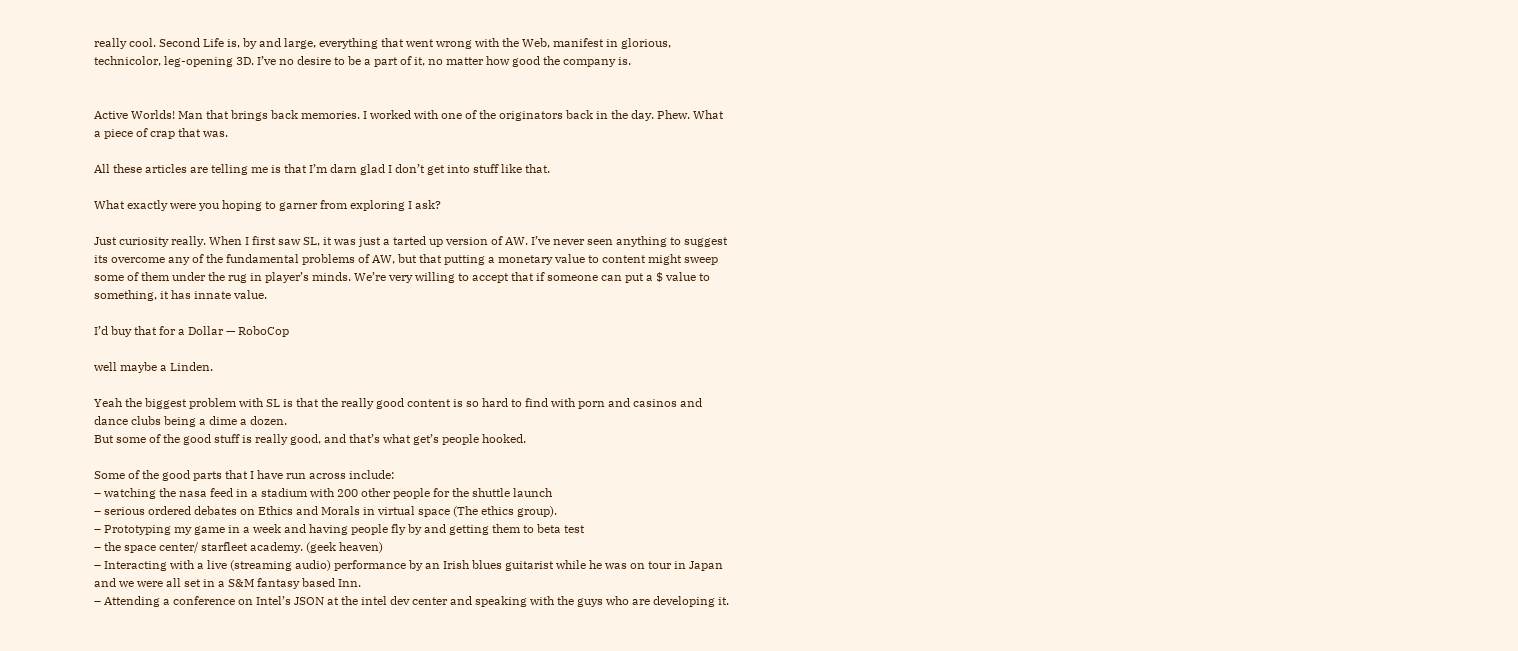really cool. Second Life is, by and large, everything that went wrong with the Web, manifest in glorious, technicolor, leg-opening 3D. I’ve no desire to be a part of it, no matter how good the company is.


Active Worlds! Man that brings back memories. I worked with one of the originators back in the day. Phew. What a piece of crap that was.

All these articles are telling me is that I’m darn glad I don’t get into stuff like that.

What exactly were you hoping to garner from exploring I ask?

Just curiosity really. When I first saw SL, it was just a tarted up version of AW. I’ve never seen anything to suggest its overcome any of the fundamental problems of AW, but that putting a monetary value to content might sweep some of them under the rug in player’s minds. We’re very willing to accept that if someone can put a $ value to something, it has innate value.

I’d buy that for a Dollar — RoboCop

well maybe a Linden.

Yeah the biggest problem with SL is that the really good content is so hard to find with porn and casinos and dance clubs being a dime a dozen.
But some of the good stuff is really good, and that’s what get’s people hooked.

Some of the good parts that I have run across include:
– watching the nasa feed in a stadium with 200 other people for the shuttle launch
– serious ordered debates on Ethics and Morals in virtual space (The ethics group).
– Prototyping my game in a week and having people fly by and getting them to beta test
– the space center/ starfleet academy. (geek heaven)
– Interacting with a live (streaming audio) performance by an Irish blues guitarist while he was on tour in Japan and we were all set in a S&M fantasy based Inn.
– Attending a conference on Intel’s JSON at the intel dev center and speaking with the guys who are developing it.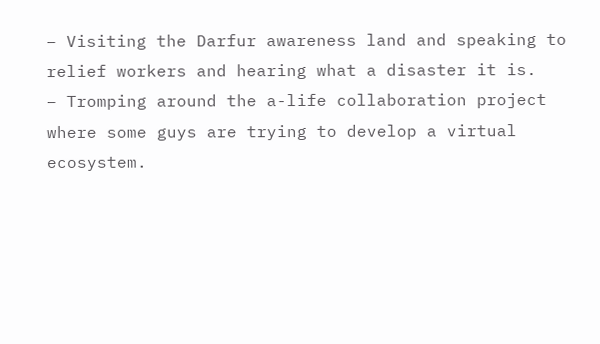– Visiting the Darfur awareness land and speaking to relief workers and hearing what a disaster it is.
– Tromping around the a-life collaboration project where some guys are trying to develop a virtual ecosystem.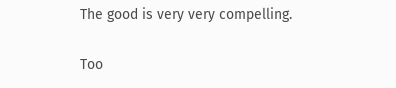The good is very very compelling.

Too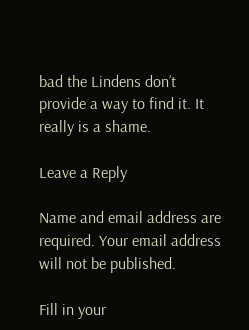bad the Lindens don’t provide a way to find it. It really is a shame.

Leave a Reply

Name and email address are required. Your email address will not be published.

Fill in your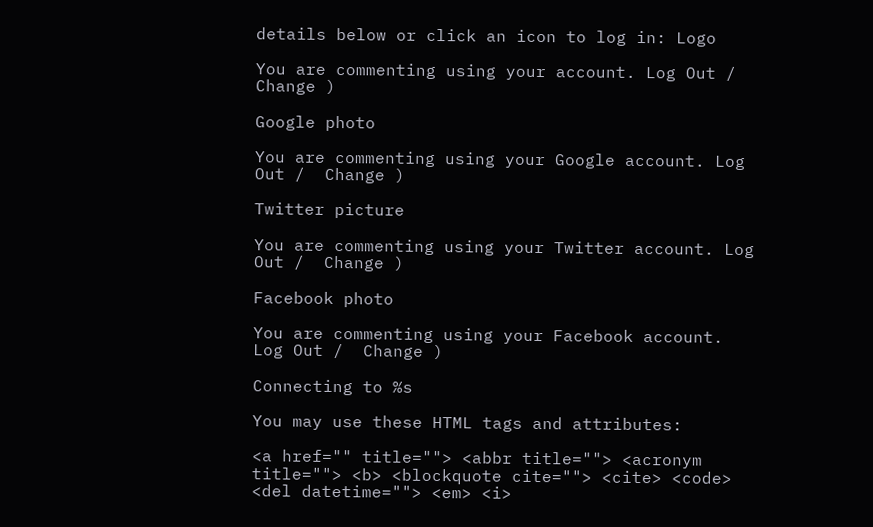details below or click an icon to log in: Logo

You are commenting using your account. Log Out /  Change )

Google photo

You are commenting using your Google account. Log Out /  Change )

Twitter picture

You are commenting using your Twitter account. Log Out /  Change )

Facebook photo

You are commenting using your Facebook account. Log Out /  Change )

Connecting to %s

You may use these HTML tags and attributes:

<a href="" title=""> <abbr title=""> <acronym title=""> <b> <blockquote cite=""> <cite> <code> <del datetime=""> <em> <i>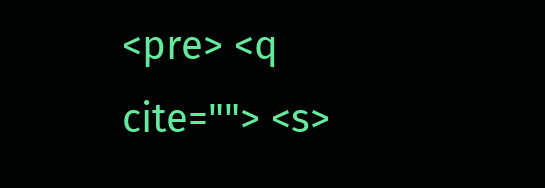<pre> <q cite=""> <s>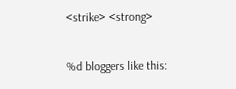<strike> <strong>

%d bloggers like this: